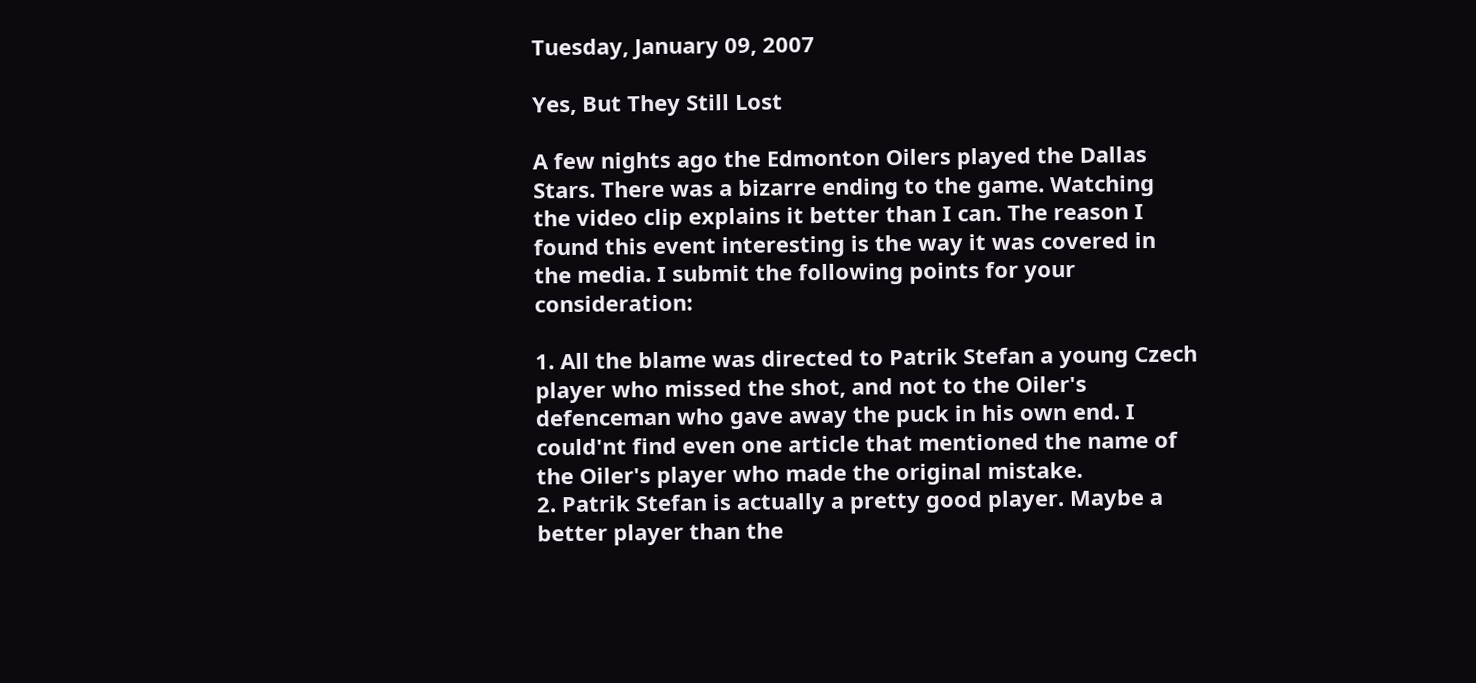Tuesday, January 09, 2007

Yes, But They Still Lost

A few nights ago the Edmonton Oilers played the Dallas Stars. There was a bizarre ending to the game. Watching the video clip explains it better than I can. The reason I found this event interesting is the way it was covered in the media. I submit the following points for your consideration:

1. All the blame was directed to Patrik Stefan a young Czech player who missed the shot, and not to the Oiler's defenceman who gave away the puck in his own end. I could'nt find even one article that mentioned the name of the Oiler's player who made the original mistake.
2. Patrik Stefan is actually a pretty good player. Maybe a better player than the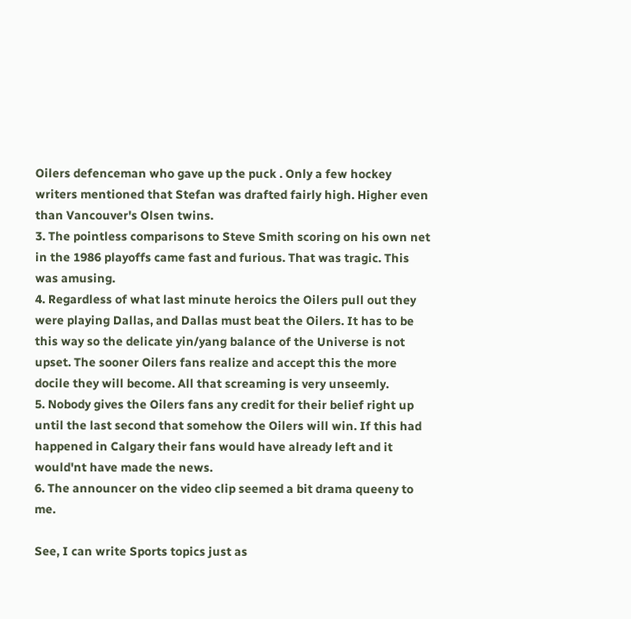Oilers defenceman who gave up the puck . Only a few hockey writers mentioned that Stefan was drafted fairly high. Higher even than Vancouver's Olsen twins.
3. The pointless comparisons to Steve Smith scoring on his own net in the 1986 playoffs came fast and furious. That was tragic. This was amusing.
4. Regardless of what last minute heroics the Oilers pull out they were playing Dallas, and Dallas must beat the Oilers. It has to be this way so the delicate yin/yang balance of the Universe is not upset. The sooner Oilers fans realize and accept this the more docile they will become. All that screaming is very unseemly.
5. Nobody gives the Oilers fans any credit for their belief right up until the last second that somehow the Oilers will win. If this had happened in Calgary their fans would have already left and it would'nt have made the news.
6. The announcer on the video clip seemed a bit drama queeny to me.

See, I can write Sports topics just as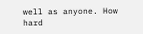well as anyone. How hard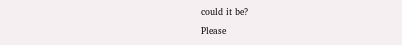could it be?

Please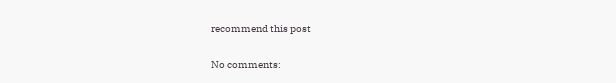recommend this post

No comments: